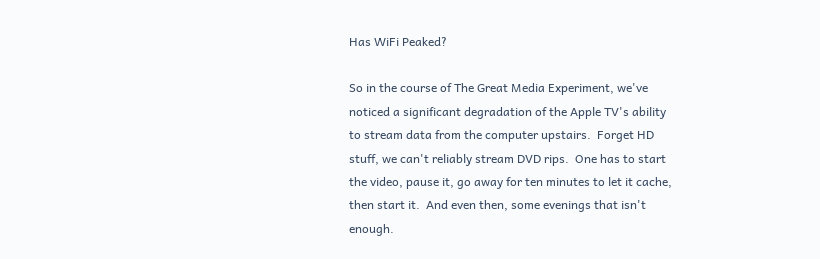Has WiFi Peaked?

So in the course of The Great Media Experiment, we've noticed a significant degradation of the Apple TV's ability to stream data from the computer upstairs.  Forget HD stuff, we can't reliably stream DVD rips.  One has to start the video, pause it, go away for ten minutes to let it cache, then start it.  And even then, some evenings that isn't enough.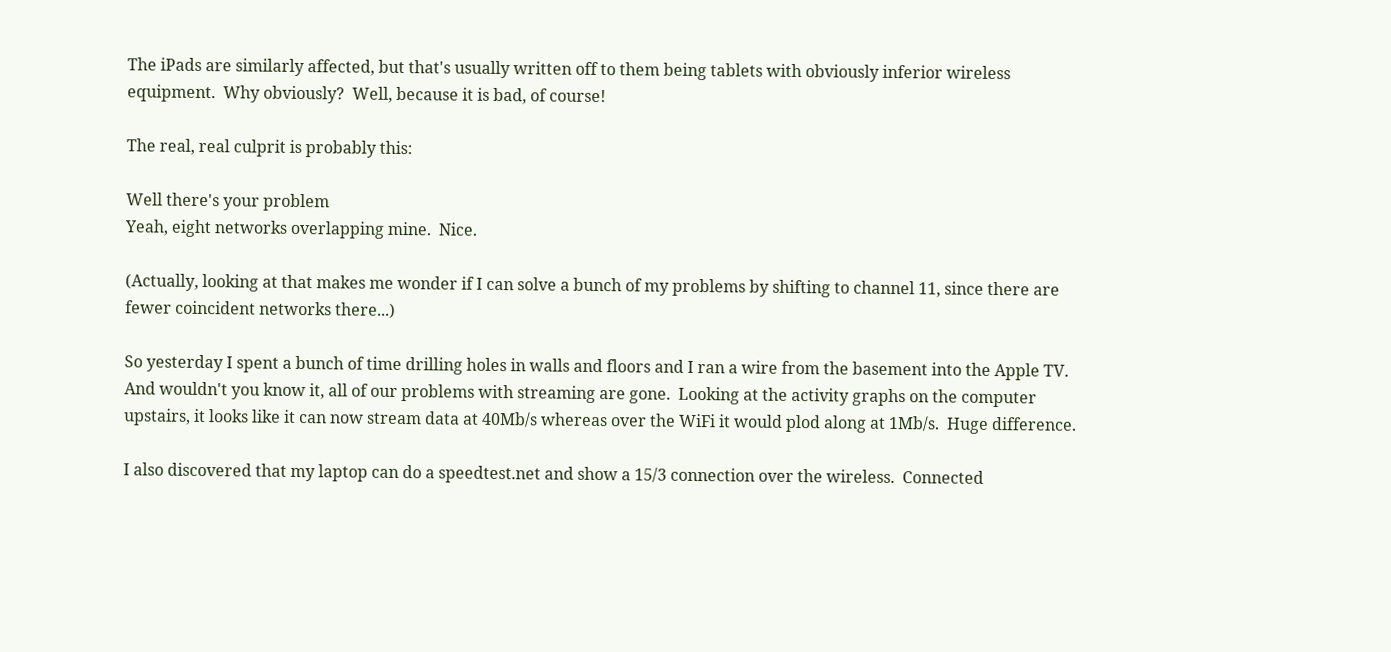The iPads are similarly affected, but that's usually written off to them being tablets with obviously inferior wireless equipment.  Why obviously?  Well, because it is bad, of course!

The real, real culprit is probably this:

Well there's your problem
Yeah, eight networks overlapping mine.  Nice.

(Actually, looking at that makes me wonder if I can solve a bunch of my problems by shifting to channel 11, since there are fewer coincident networks there...)

So yesterday I spent a bunch of time drilling holes in walls and floors and I ran a wire from the basement into the Apple TV.  And wouldn't you know it, all of our problems with streaming are gone.  Looking at the activity graphs on the computer upstairs, it looks like it can now stream data at 40Mb/s whereas over the WiFi it would plod along at 1Mb/s.  Huge difference.

I also discovered that my laptop can do a speedtest.net and show a 15/3 connection over the wireless.  Connected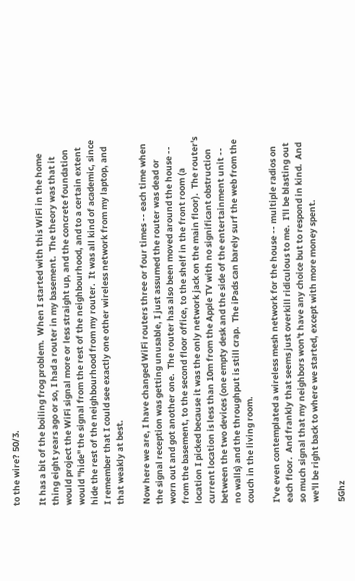to the wire? 50/3.

It has a bit of the boiling frog problem.  When I started with this WiFi in the home thing eight years ago or so, I had a router in my basement.  The theory was that it would project the WiFi signal more or less straight up, and the concrete foundation would "hide" the signal from the rest of the neighbourhood, and to a certain extent hide the rest of the neighbourhood from my router.  It was all kind of academic, since I remember that I could see exactly one other wireless network from my laptop, and that weakly at best.

Now here we are, I have changed WiFi routers three or four times -- each time when the signal reception was getting unusable, I just assumed the router was dead or worn out and got another one.  The router has also been moved around the house -- from the basement, to the second floor office, to the shelf in the front room (a location I picked because it was the only network jack on the main floor).  The router's current location is less than 10m from the Apple TV with no significant obstruction between the two devices (one empty desk and the side of the entertainment unit -- no walls) and the throughput is still crap.  The iPads can barely surf the web from the couch in the living room.

I've even contemplated a wireless mesh network for the house -- multiple radios on each floor.  And frankly that seems just overkill ridiculous to me.  I'll be blasting out so much signal that my neighbors won't have any choice but to respond in kind.  And we'll be right back to where we started, except with more money spent.

5Ghz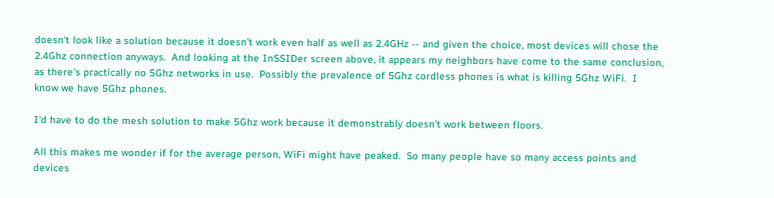doesn't look like a solution because it doesn't work even half as well as 2.4GHz -- and given the choice, most devices will chose the 2.4Ghz connection anyways.  And looking at the InSSIDer screen above, it appears my neighbors have come to the same conclusion, as there's practically no 5Ghz networks in use.  Possibly the prevalence of 5Ghz cordless phones is what is killing 5Ghz WiFi.  I know we have 5Ghz phones.

I'd have to do the mesh solution to make 5Ghz work because it demonstrably doesn't work between floors.

All this makes me wonder if for the average person, WiFi might have peaked.  So many people have so many access points and devices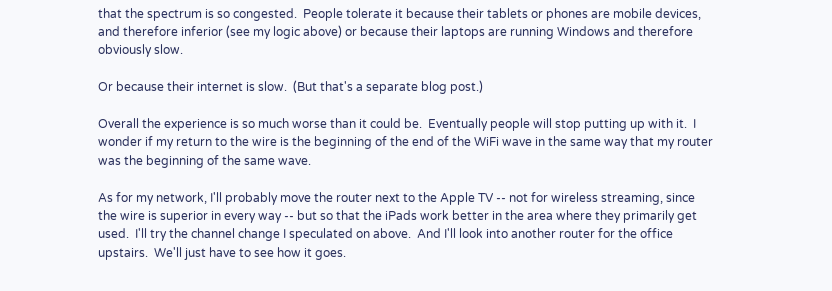that the spectrum is so congested.  People tolerate it because their tablets or phones are mobile devices, and therefore inferior (see my logic above) or because their laptops are running Windows and therefore obviously slow.

Or because their internet is slow.  (But that's a separate blog post.)

Overall the experience is so much worse than it could be.  Eventually people will stop putting up with it.  I wonder if my return to the wire is the beginning of the end of the WiFi wave in the same way that my router was the beginning of the same wave.

As for my network, I'll probably move the router next to the Apple TV -- not for wireless streaming, since the wire is superior in every way -- but so that the iPads work better in the area where they primarily get used.  I'll try the channel change I speculated on above.  And I'll look into another router for the office upstairs.  We'll just have to see how it goes.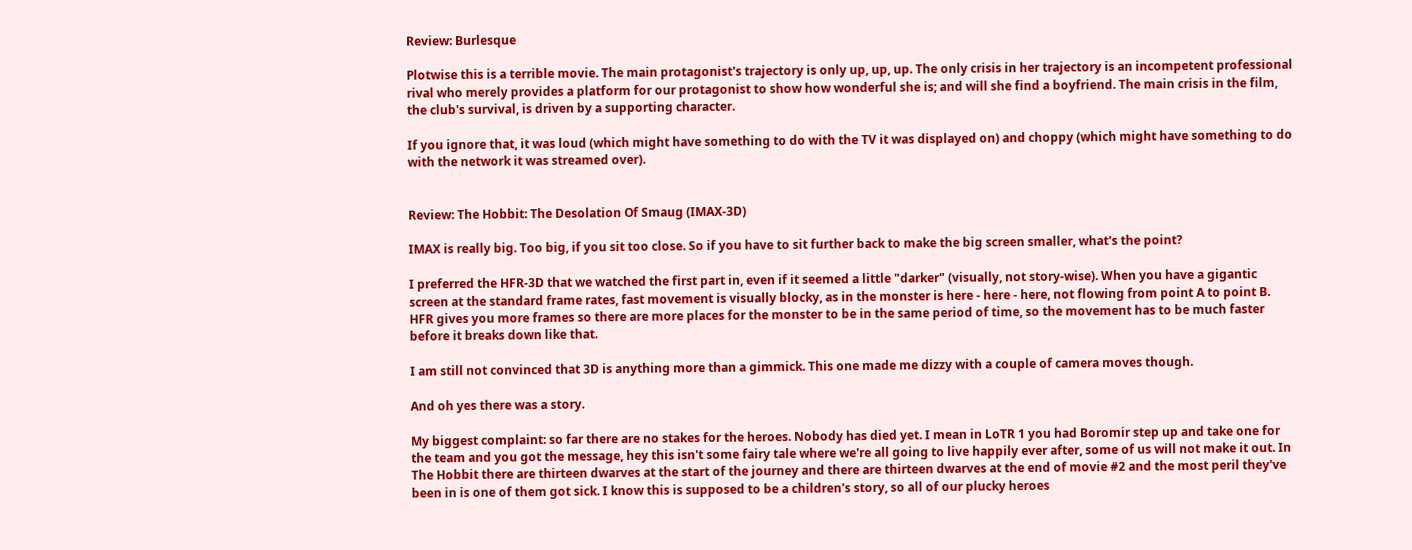Review: Burlesque

Plotwise this is a terrible movie. The main protagonist's trajectory is only up, up, up. The only crisis in her trajectory is an incompetent professional rival who merely provides a platform for our protagonist to show how wonderful she is; and will she find a boyfriend. The main crisis in the film, the club's survival, is driven by a supporting character.

If you ignore that, it was loud (which might have something to do with the TV it was displayed on) and choppy (which might have something to do with the network it was streamed over).


Review: The Hobbit: The Desolation Of Smaug (IMAX-3D)

IMAX is really big. Too big, if you sit too close. So if you have to sit further back to make the big screen smaller, what's the point?

I preferred the HFR-3D that we watched the first part in, even if it seemed a little "darker" (visually, not story-wise). When you have a gigantic screen at the standard frame rates, fast movement is visually blocky, as in the monster is here - here - here, not flowing from point A to point B. HFR gives you more frames so there are more places for the monster to be in the same period of time, so the movement has to be much faster before it breaks down like that.

I am still not convinced that 3D is anything more than a gimmick. This one made me dizzy with a couple of camera moves though.

And oh yes there was a story.

My biggest complaint: so far there are no stakes for the heroes. Nobody has died yet. I mean in LoTR 1 you had Boromir step up and take one for the team and you got the message, hey this isn't some fairy tale where we're all going to live happily ever after, some of us will not make it out. In The Hobbit there are thirteen dwarves at the start of the journey and there are thirteen dwarves at the end of movie #2 and the most peril they've been in is one of them got sick. I know this is supposed to be a children's story, so all of our plucky heroes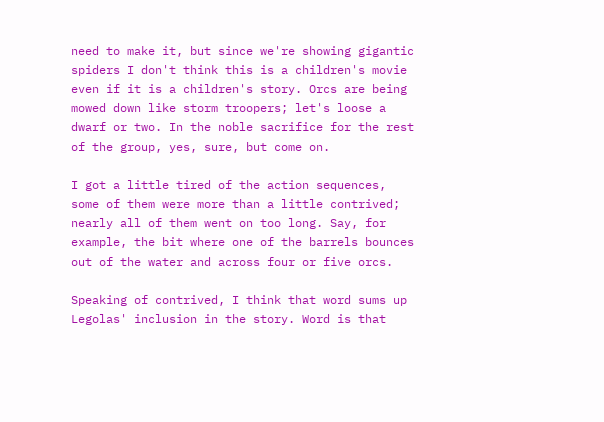need to make it, but since we're showing gigantic spiders I don't think this is a children's movie even if it is a children's story. Orcs are being mowed down like storm troopers; let's loose a dwarf or two. In the noble sacrifice for the rest of the group, yes, sure, but come on.

I got a little tired of the action sequences, some of them were more than a little contrived; nearly all of them went on too long. Say, for example, the bit where one of the barrels bounces out of the water and across four or five orcs.

Speaking of contrived, I think that word sums up Legolas' inclusion in the story. Word is that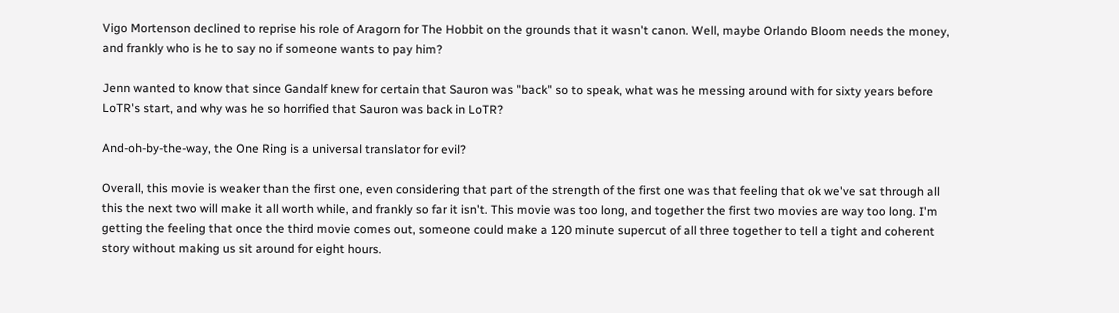Vigo Mortenson declined to reprise his role of Aragorn for The Hobbit on the grounds that it wasn't canon. Well, maybe Orlando Bloom needs the money, and frankly who is he to say no if someone wants to pay him?

Jenn wanted to know that since Gandalf knew for certain that Sauron was "back" so to speak, what was he messing around with for sixty years before LoTR's start, and why was he so horrified that Sauron was back in LoTR?

And-oh-by-the-way, the One Ring is a universal translator for evil?

Overall, this movie is weaker than the first one, even considering that part of the strength of the first one was that feeling that ok we've sat through all this the next two will make it all worth while, and frankly so far it isn't. This movie was too long, and together the first two movies are way too long. I'm getting the feeling that once the third movie comes out, someone could make a 120 minute supercut of all three together to tell a tight and coherent story without making us sit around for eight hours.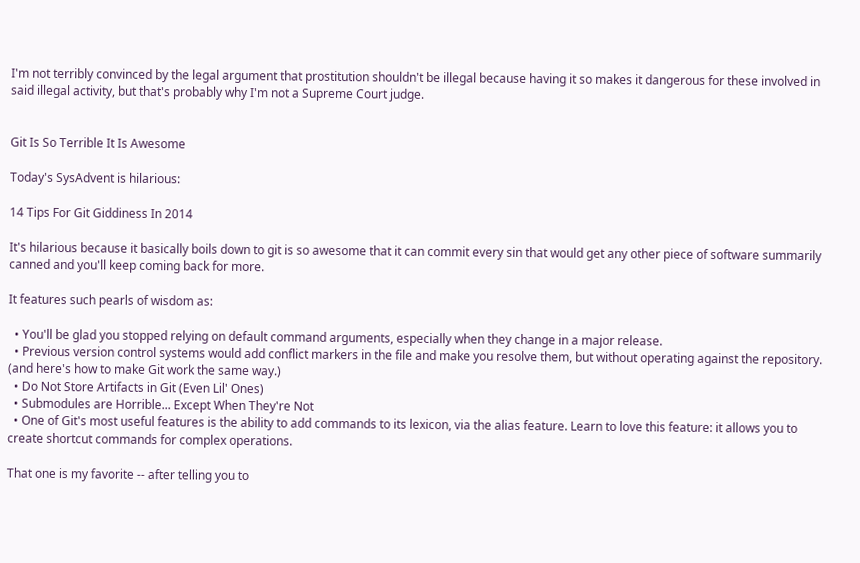I'm not terribly convinced by the legal argument that prostitution shouldn't be illegal because having it so makes it dangerous for these involved in said illegal activity, but that's probably why I'm not a Supreme Court judge.


Git Is So Terrible It Is Awesome

Today's SysAdvent is hilarious:

14 Tips For Git Giddiness In 2014

It's hilarious because it basically boils down to git is so awesome that it can commit every sin that would get any other piece of software summarily canned and you'll keep coming back for more.

It features such pearls of wisdom as:

  • You'll be glad you stopped relying on default command arguments, especially when they change in a major release.
  • Previous version control systems would add conflict markers in the file and make you resolve them, but without operating against the repository. (and here's how to make Git work the same way.)
  • Do Not Store Artifacts in Git (Even Lil' Ones)
  • Submodules are Horrible... Except When They're Not
  • One of Git's most useful features is the ability to add commands to its lexicon, via the alias feature. Learn to love this feature: it allows you to create shortcut commands for complex operations.

That one is my favorite -- after telling you to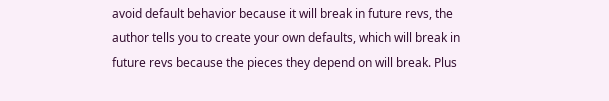avoid default behavior because it will break in future revs, the author tells you to create your own defaults, which will break in future revs because the pieces they depend on will break. Plus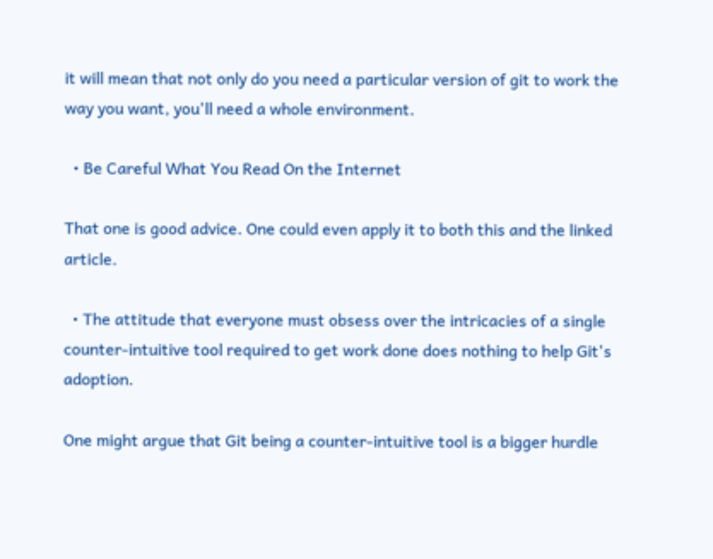it will mean that not only do you need a particular version of git to work the way you want, you'll need a whole environment.

  • Be Careful What You Read On the Internet

That one is good advice. One could even apply it to both this and the linked article.

  • The attitude that everyone must obsess over the intricacies of a single counter-intuitive tool required to get work done does nothing to help Git's adoption.

One might argue that Git being a counter-intuitive tool is a bigger hurdle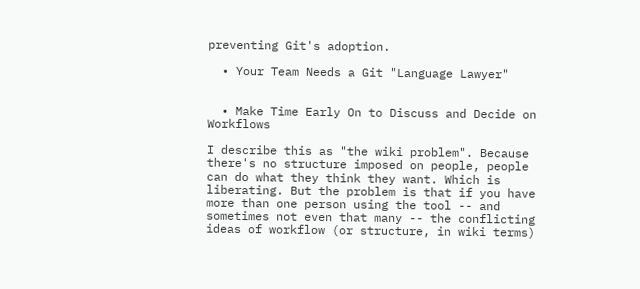preventing Git's adoption.

  • Your Team Needs a Git "Language Lawyer"


  • Make Time Early On to Discuss and Decide on Workflows

I describe this as "the wiki problem". Because there's no structure imposed on people, people can do what they think they want. Which is liberating. But the problem is that if you have more than one person using the tool -- and sometimes not even that many -- the conflicting ideas of workflow (or structure, in wiki terms)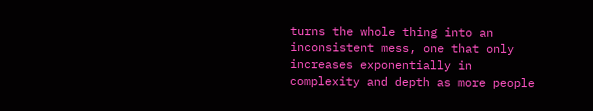turns the whole thing into an inconsistent mess, one that only increases exponentially in complexity and depth as more people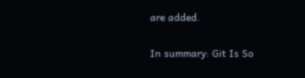are added.

In summary: Git Is So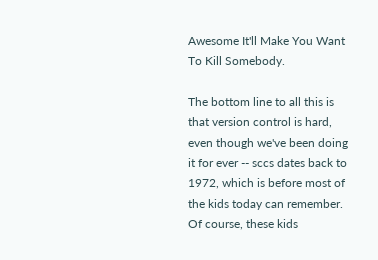Awesome It'll Make You Want To Kill Somebody.

The bottom line to all this is that version control is hard, even though we've been doing it for ever -- sccs dates back to 1972, which is before most of the kids today can remember.  Of course, these kids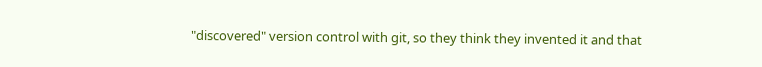"discovered" version control with git, so they think they invented it and that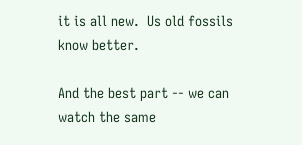it is all new.  Us old fossils know better.

And the best part -- we can watch the same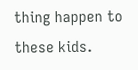thing happen to these kids.